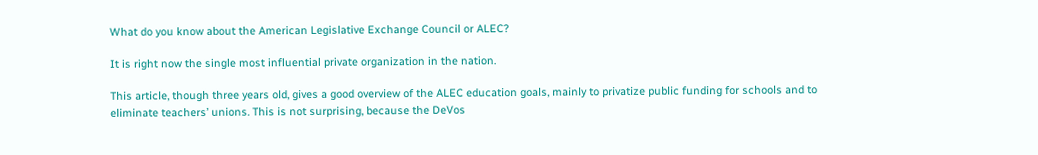What do you know about the American Legislative Exchange Council or ALEC?

It is right now the single most influential private organization in the nation.

This article, though three years old, gives a good overview of the ALEC education goals, mainly to privatize public funding for schools and to eliminate teachers’ unions. This is not surprising, because the DeVos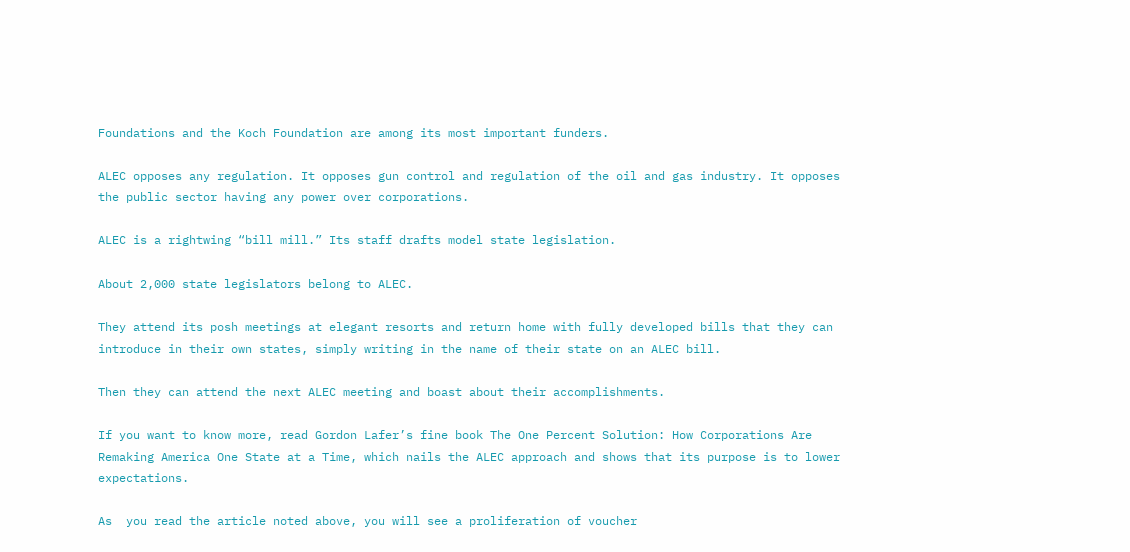Foundations and the Koch Foundation are among its most important funders.

ALEC opposes any regulation. It opposes gun control and regulation of the oil and gas industry. It opposes the public sector having any power over corporations.

ALEC is a rightwing “bill mill.” Its staff drafts model state legislation.

About 2,000 state legislators belong to ALEC.

They attend its posh meetings at elegant resorts and return home with fully developed bills that they can introduce in their own states, simply writing in the name of their state on an ALEC bill.

Then they can attend the next ALEC meeting and boast about their accomplishments.

If you want to know more, read Gordon Lafer’s fine book The One Percent Solution: How Corporations Are Remaking America One State at a Time, which nails the ALEC approach and shows that its purpose is to lower expectations.

As  you read the article noted above, you will see a proliferation of voucher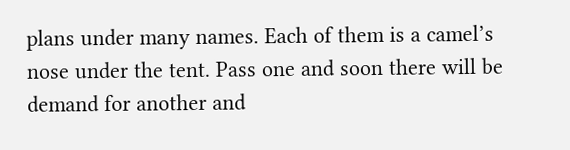plans under many names. Each of them is a camel’s nose under the tent. Pass one and soon there will be demand for another and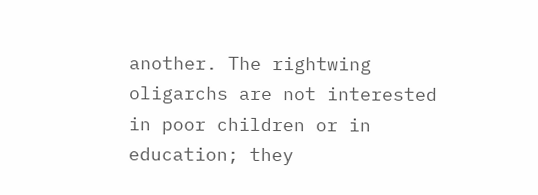another. The rightwing oligarchs are not interested in poor children or in education; they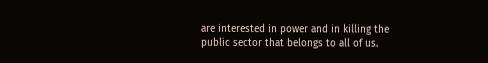are interested in power and in killing the public sector that belongs to all of us.